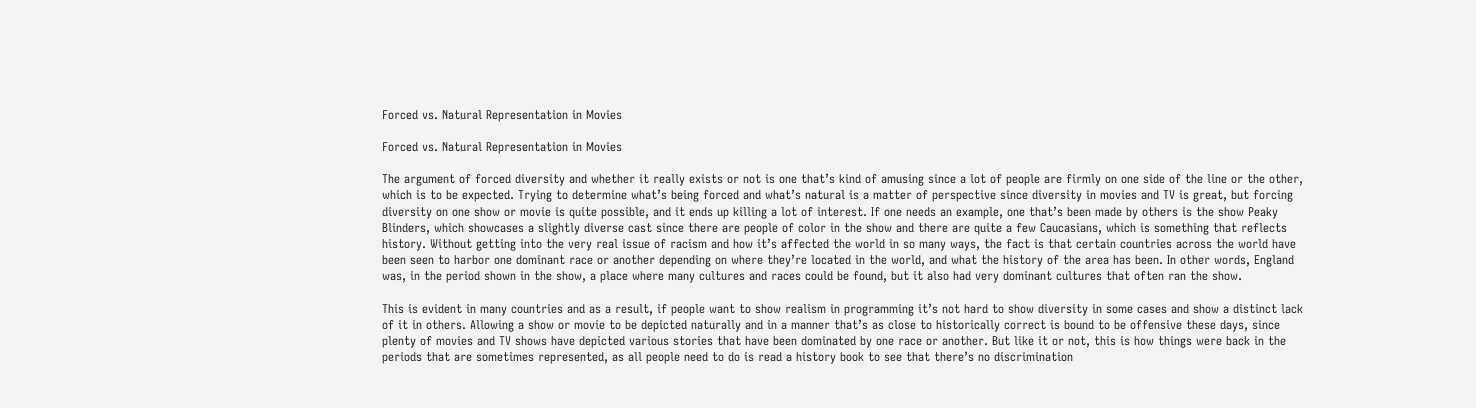Forced vs. Natural Representation in Movies

Forced vs. Natural Representation in Movies

The argument of forced diversity and whether it really exists or not is one that’s kind of amusing since a lot of people are firmly on one side of the line or the other, which is to be expected. Trying to determine what’s being forced and what’s natural is a matter of perspective since diversity in movies and TV is great, but forcing diversity on one show or movie is quite possible, and it ends up killing a lot of interest. If one needs an example, one that’s been made by others is the show Peaky Blinders, which showcases a slightly diverse cast since there are people of color in the show and there are quite a few Caucasians, which is something that reflects history. Without getting into the very real issue of racism and how it’s affected the world in so many ways, the fact is that certain countries across the world have been seen to harbor one dominant race or another depending on where they’re located in the world, and what the history of the area has been. In other words, England was, in the period shown in the show, a place where many cultures and races could be found, but it also had very dominant cultures that often ran the show.

This is evident in many countries and as a result, if people want to show realism in programming it’s not hard to show diversity in some cases and show a distinct lack of it in others. Allowing a show or movie to be depicted naturally and in a manner that’s as close to historically correct is bound to be offensive these days, since plenty of movies and TV shows have depicted various stories that have been dominated by one race or another. But like it or not, this is how things were back in the periods that are sometimes represented, as all people need to do is read a history book to see that there’s no discrimination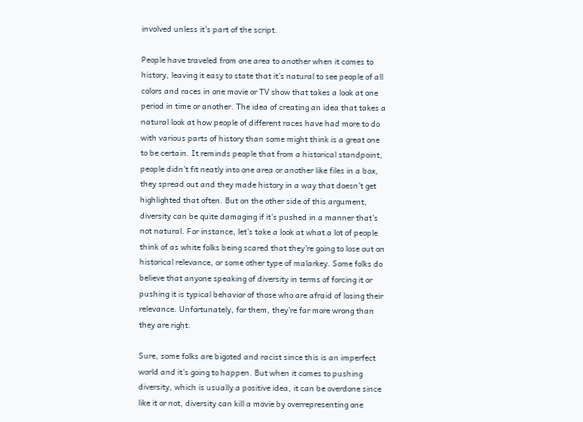involved unless it’s part of the script.

People have traveled from one area to another when it comes to history, leaving it easy to state that it’s natural to see people of all colors and races in one movie or TV show that takes a look at one period in time or another. The idea of creating an idea that takes a natural look at how people of different races have had more to do with various parts of history than some might think is a great one to be certain. It reminds people that from a historical standpoint, people didn’t fit neatly into one area or another like files in a box, they spread out and they made history in a way that doesn’t get highlighted that often. But on the other side of this argument, diversity can be quite damaging if it’s pushed in a manner that’s not natural. For instance, let’s take a look at what a lot of people think of as white folks being scared that they’re going to lose out on historical relevance, or some other type of malarkey. Some folks do believe that anyone speaking of diversity in terms of forcing it or pushing it is typical behavior of those who are afraid of losing their relevance. Unfortunately, for them, they’re far more wrong than they are right.

Sure, some folks are bigoted and racist since this is an imperfect world and it’s going to happen. But when it comes to pushing diversity, which is usually a positive idea, it can be overdone since like it or not, diversity can kill a movie by overrepresenting one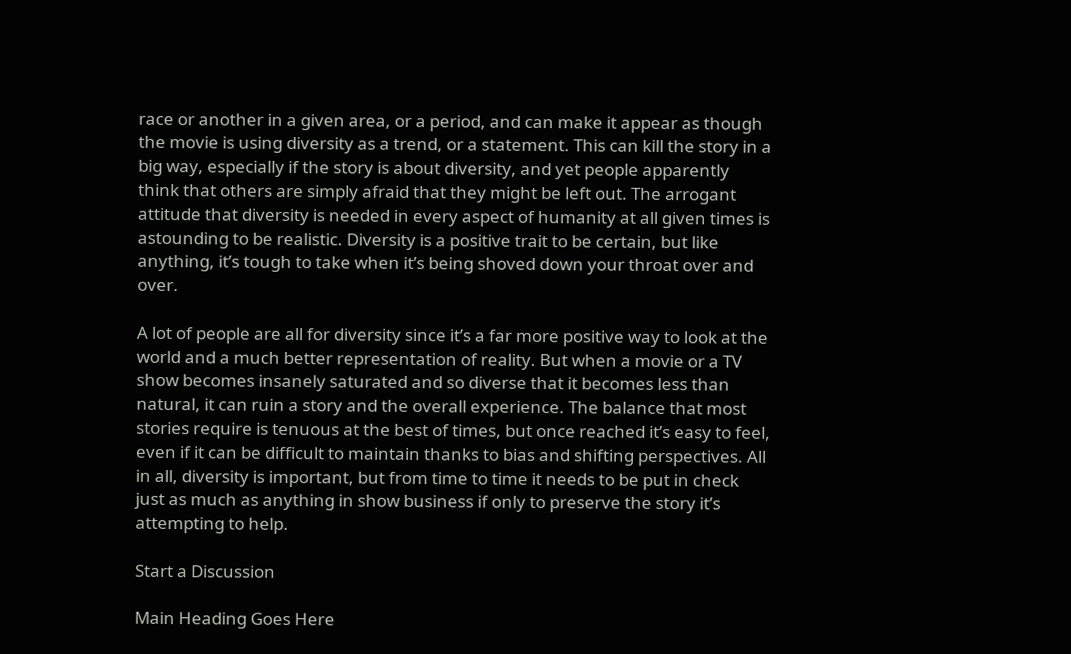race or another in a given area, or a period, and can make it appear as though the movie is using diversity as a trend, or a statement. This can kill the story in a big way, especially if the story is about diversity, and yet people apparently think that others are simply afraid that they might be left out. The arrogant attitude that diversity is needed in every aspect of humanity at all given times is astounding to be realistic. Diversity is a positive trait to be certain, but like anything, it’s tough to take when it’s being shoved down your throat over and over.

A lot of people are all for diversity since it’s a far more positive way to look at the world and a much better representation of reality. But when a movie or a TV show becomes insanely saturated and so diverse that it becomes less than natural, it can ruin a story and the overall experience. The balance that most stories require is tenuous at the best of times, but once reached it’s easy to feel, even if it can be difficult to maintain thanks to bias and shifting perspectives. All in all, diversity is important, but from time to time it needs to be put in check just as much as anything in show business if only to preserve the story it’s attempting to help.

Start a Discussion

Main Heading Goes Here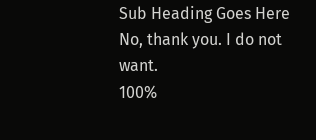Sub Heading Goes Here
No, thank you. I do not want.
100%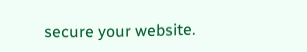secure your website.